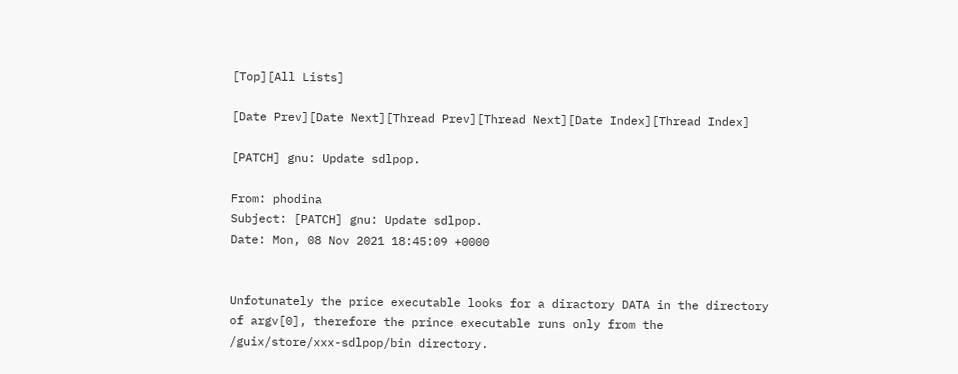[Top][All Lists]

[Date Prev][Date Next][Thread Prev][Thread Next][Date Index][Thread Index]

[PATCH] gnu: Update sdlpop.

From: phodina
Subject: [PATCH] gnu: Update sdlpop.
Date: Mon, 08 Nov 2021 18:45:09 +0000


Unfotunately the price executable looks for a diractory DATA in the directory
of argv[0], therefore the prince executable runs only from the
/guix/store/xxx-sdlpop/bin directory.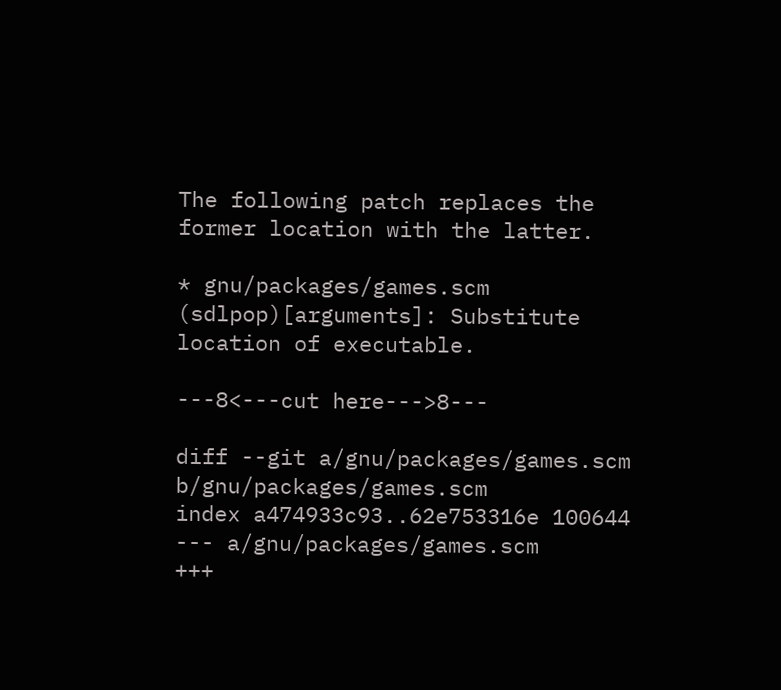The following patch replaces the former location with the latter.

* gnu/packages/games.scm (sdlpop)[arguments]: Substitute location of executable.

---8<---cut here--->8---

diff --git a/gnu/packages/games.scm b/gnu/packages/games.scm
index a474933c93..62e753316e 100644
--- a/gnu/packages/games.scm
+++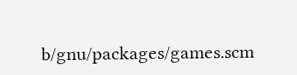b/gnu/packages/games.scm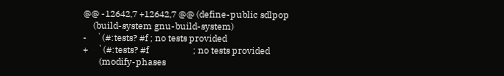@@ -12642,7 +12642,7 @@ (define-public sdlpop
     (build-system gnu-build-system)
-     `(#:tests? #f ; no tests provided
+     `(#:tests? #f                      ; no tests provided
        (modify-phases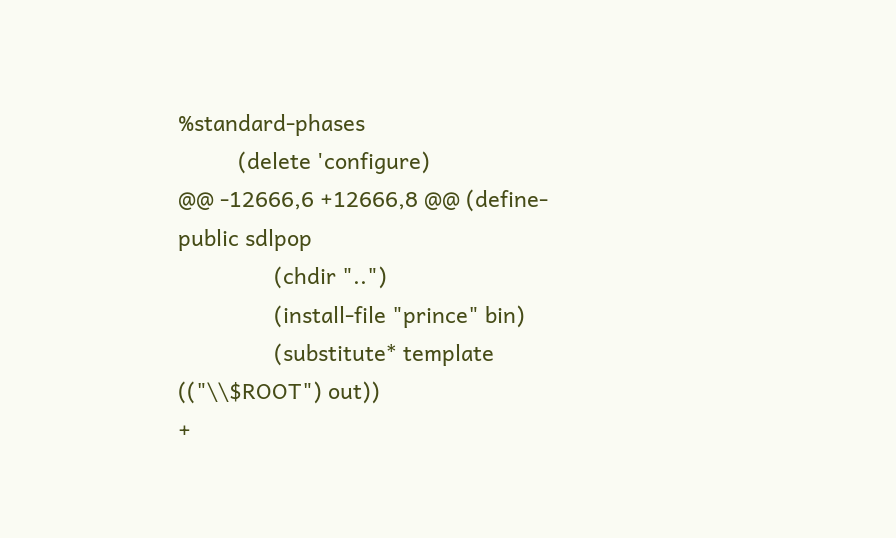%standard-phases
          (delete 'configure)
@@ -12666,6 +12666,8 @@ (define-public sdlpop
                (chdir "..")
                (install-file "prince" bin)
                (substitute* template (("\\$ROOT") out))
+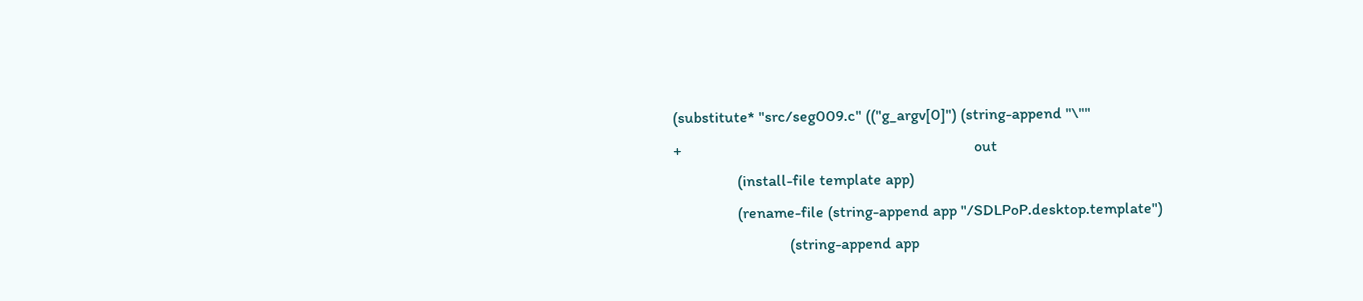(substitute* "src/seg009.c" (("g_argv[0]") (string-append "\""
+                                                                         out
                (install-file template app)
                (rename-file (string-append app "/SDLPoP.desktop.template")
                             (string-append app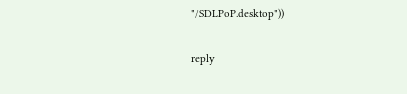"/SDLPoP.desktop"))

reply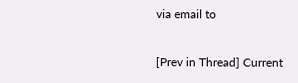via email to

[Prev in Thread] Current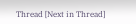Thread [Next in Thread]